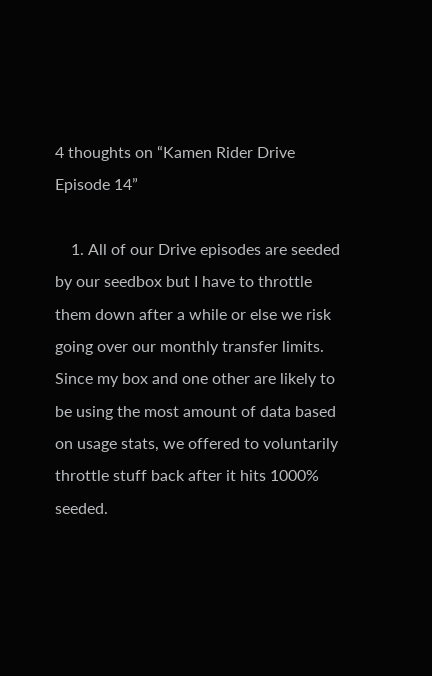4 thoughts on “Kamen Rider Drive Episode 14”

    1. All of our Drive episodes are seeded by our seedbox but I have to throttle them down after a while or else we risk going over our monthly transfer limits. Since my box and one other are likely to be using the most amount of data based on usage stats, we offered to voluntarily throttle stuff back after it hits 1000% seeded.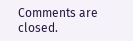Comments are closed.